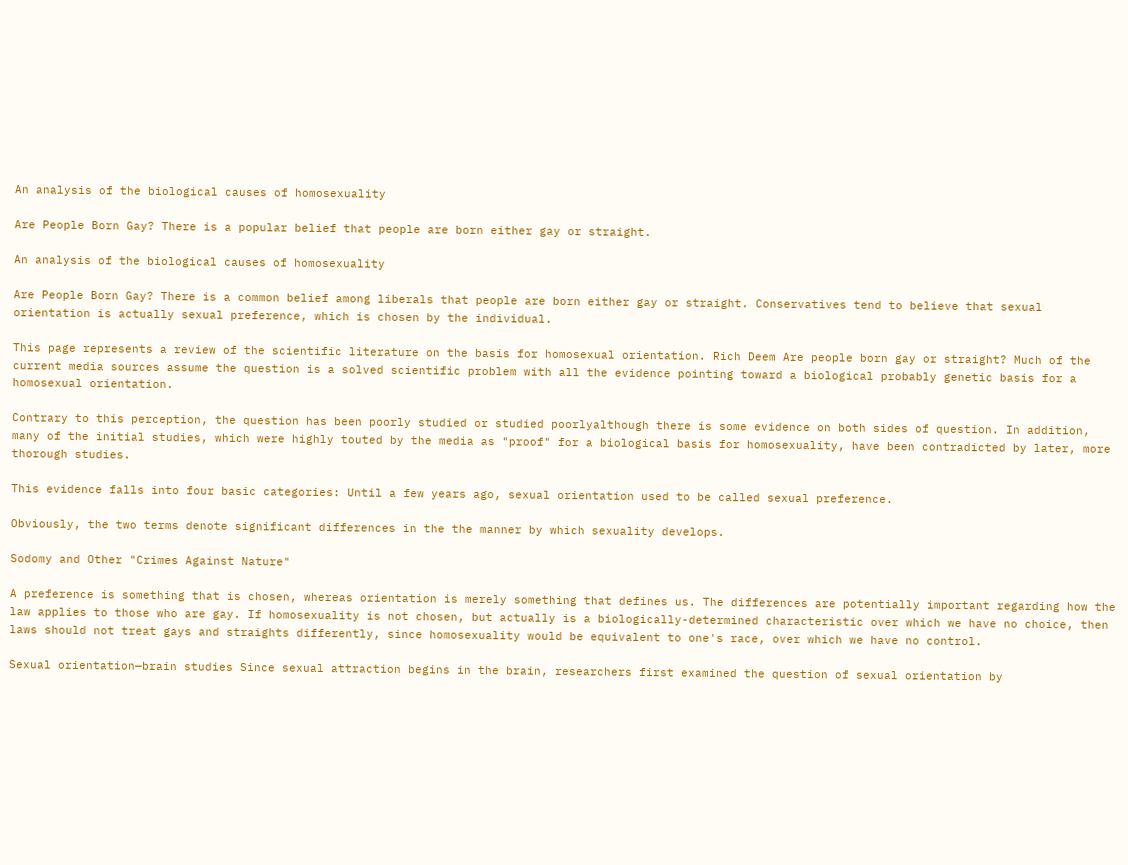An analysis of the biological causes of homosexuality

Are People Born Gay? There is a popular belief that people are born either gay or straight.

An analysis of the biological causes of homosexuality

Are People Born Gay? There is a common belief among liberals that people are born either gay or straight. Conservatives tend to believe that sexual orientation is actually sexual preference, which is chosen by the individual.

This page represents a review of the scientific literature on the basis for homosexual orientation. Rich Deem Are people born gay or straight? Much of the current media sources assume the question is a solved scientific problem with all the evidence pointing toward a biological probably genetic basis for a homosexual orientation.

Contrary to this perception, the question has been poorly studied or studied poorlyalthough there is some evidence on both sides of question. In addition, many of the initial studies, which were highly touted by the media as "proof" for a biological basis for homosexuality, have been contradicted by later, more thorough studies.

This evidence falls into four basic categories: Until a few years ago, sexual orientation used to be called sexual preference.

Obviously, the two terms denote significant differences in the the manner by which sexuality develops.

Sodomy and Other "Crimes Against Nature"

A preference is something that is chosen, whereas orientation is merely something that defines us. The differences are potentially important regarding how the law applies to those who are gay. If homosexuality is not chosen, but actually is a biologically-determined characteristic over which we have no choice, then laws should not treat gays and straights differently, since homosexuality would be equivalent to one's race, over which we have no control.

Sexual orientation—brain studies Since sexual attraction begins in the brain, researchers first examined the question of sexual orientation by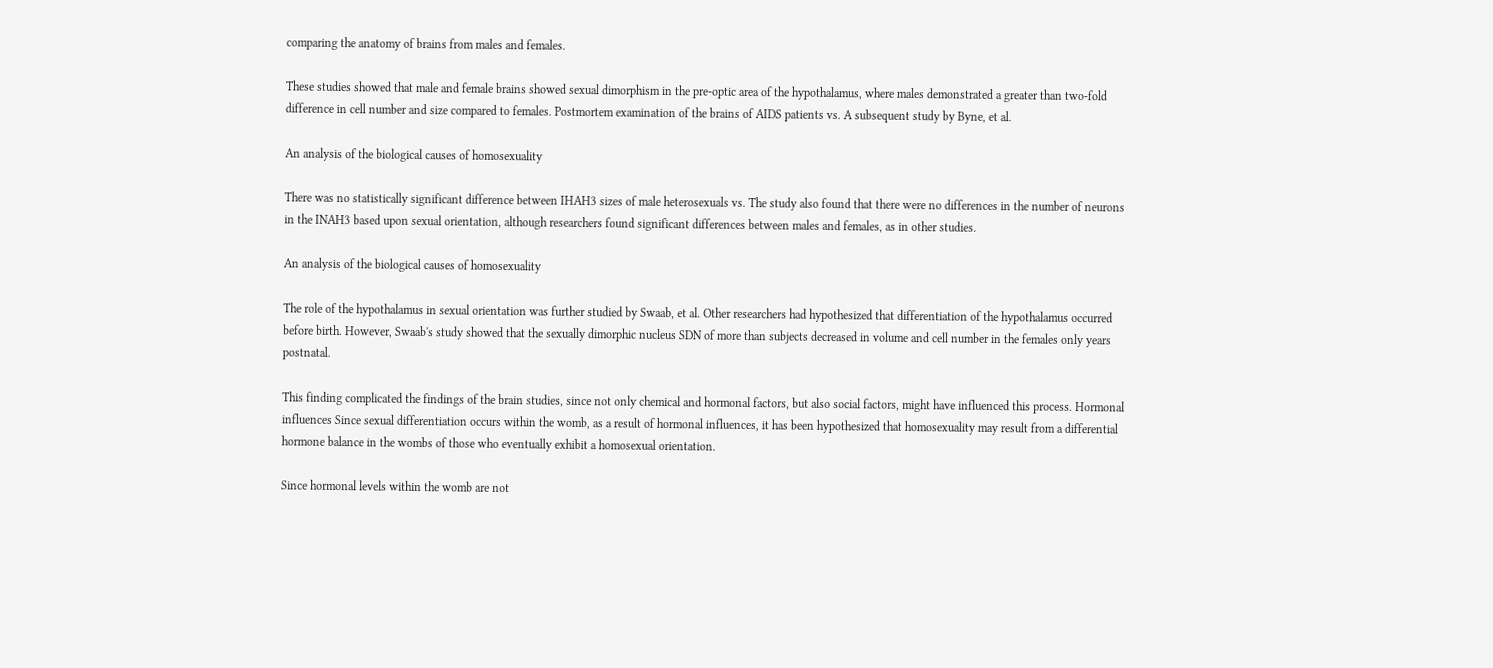comparing the anatomy of brains from males and females.

These studies showed that male and female brains showed sexual dimorphism in the pre-optic area of the hypothalamus, where males demonstrated a greater than two-fold difference in cell number and size compared to females. Postmortem examination of the brains of AIDS patients vs. A subsequent study by Byne, et al.

An analysis of the biological causes of homosexuality

There was no statistically significant difference between IHAH3 sizes of male heterosexuals vs. The study also found that there were no differences in the number of neurons in the INAH3 based upon sexual orientation, although researchers found significant differences between males and females, as in other studies.

An analysis of the biological causes of homosexuality

The role of the hypothalamus in sexual orientation was further studied by Swaab, et al. Other researchers had hypothesized that differentiation of the hypothalamus occurred before birth. However, Swaab's study showed that the sexually dimorphic nucleus SDN of more than subjects decreased in volume and cell number in the females only years postnatal.

This finding complicated the findings of the brain studies, since not only chemical and hormonal factors, but also social factors, might have influenced this process. Hormonal influences Since sexual differentiation occurs within the womb, as a result of hormonal influences, it has been hypothesized that homosexuality may result from a differential hormone balance in the wombs of those who eventually exhibit a homosexual orientation.

Since hormonal levels within the womb are not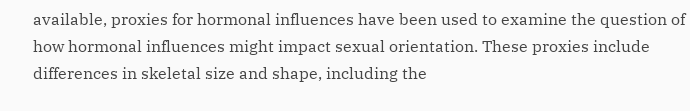available, proxies for hormonal influences have been used to examine the question of how hormonal influences might impact sexual orientation. These proxies include differences in skeletal size and shape, including the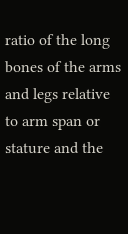ratio of the long bones of the arms and legs relative to arm span or stature and the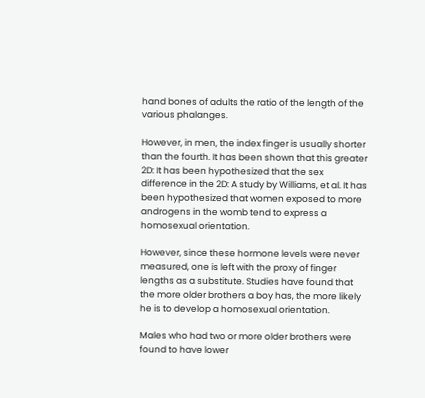hand bones of adults the ratio of the length of the various phalanges.

However, in men, the index finger is usually shorter than the fourth. It has been shown that this greater 2D: It has been hypothesized that the sex difference in the 2D: A study by Williams, et al. It has been hypothesized that women exposed to more androgens in the womb tend to express a homosexual orientation.

However, since these hormone levels were never measured, one is left with the proxy of finger lengths as a substitute. Studies have found that the more older brothers a boy has, the more likely he is to develop a homosexual orientation.

Males who had two or more older brothers were found to have lower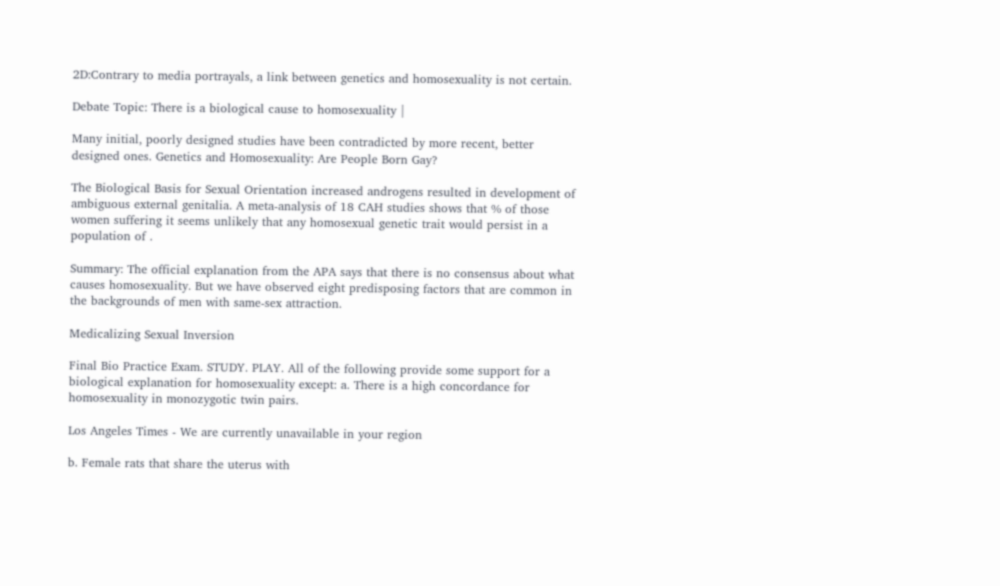2D:Contrary to media portrayals, a link between genetics and homosexuality is not certain.

Debate Topic: There is a biological cause to homosexuality |

Many initial, poorly designed studies have been contradicted by more recent, better designed ones. Genetics and Homosexuality: Are People Born Gay?

The Biological Basis for Sexual Orientation increased androgens resulted in development of ambiguous external genitalia. A meta-analysis of 18 CAH studies shows that % of those women suffering it seems unlikely that any homosexual genetic trait would persist in a population of .

Summary: The official explanation from the APA says that there is no consensus about what causes homosexuality. But we have observed eight predisposing factors that are common in the backgrounds of men with same-sex attraction.

Medicalizing Sexual Inversion

Final Bio Practice Exam. STUDY. PLAY. All of the following provide some support for a biological explanation for homosexuality except: a. There is a high concordance for homosexuality in monozygotic twin pairs.

Los Angeles Times - We are currently unavailable in your region

b. Female rats that share the uterus with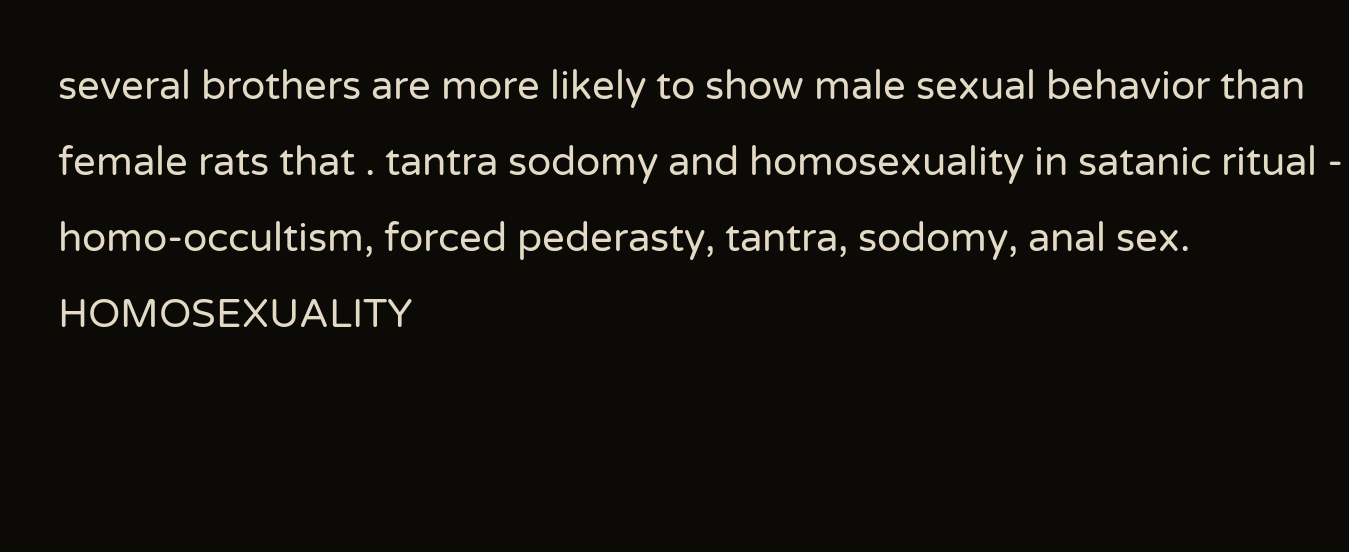several brothers are more likely to show male sexual behavior than female rats that . tantra sodomy and homosexuality in satanic ritual - homo-occultism, forced pederasty, tantra, sodomy, anal sex. HOMOSEXUALITY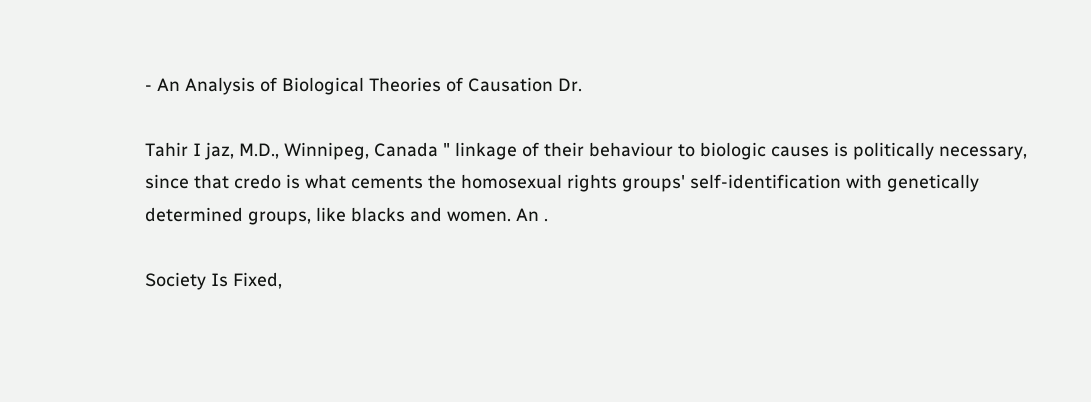- An Analysis of Biological Theories of Causation Dr.

Tahir I jaz, M.D., Winnipeg, Canada " linkage of their behaviour to biologic causes is politically necessary, since that credo is what cements the homosexual rights groups' self-identification with genetically determined groups, like blacks and women. An .

Society Is Fixed,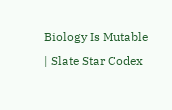Biology Is Mutable | Slate Star Codex